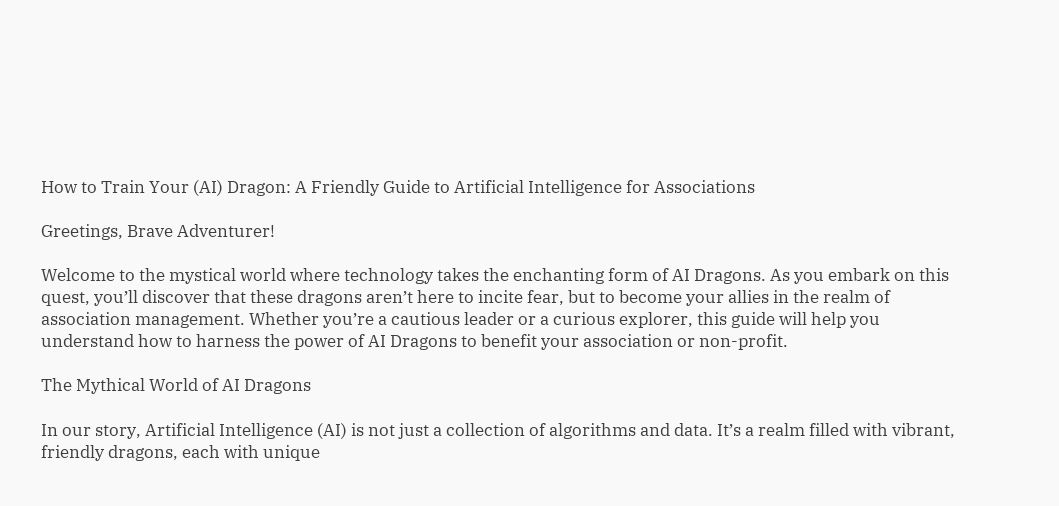How to Train Your (AI) Dragon: A Friendly Guide to Artificial Intelligence for Associations

Greetings, Brave Adventurer!

Welcome to the mystical world where technology takes the enchanting form of AI Dragons. As you embark on this quest, you’ll discover that these dragons aren’t here to incite fear, but to become your allies in the realm of association management. Whether you’re a cautious leader or a curious explorer, this guide will help you understand how to harness the power of AI Dragons to benefit your association or non-profit.

The Mythical World of AI Dragons

In our story, Artificial Intelligence (AI) is not just a collection of algorithms and data. It’s a realm filled with vibrant, friendly dragons, each with unique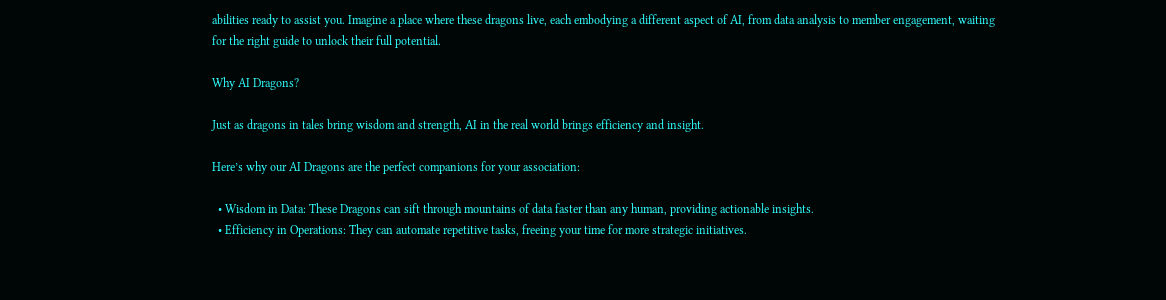abilities ready to assist you. Imagine a place where these dragons live, each embodying a different aspect of AI, from data analysis to member engagement, waiting for the right guide to unlock their full potential.

Why AI Dragons?

Just as dragons in tales bring wisdom and strength, AI in the real world brings efficiency and insight.

Here’s why our AI Dragons are the perfect companions for your association:

  • Wisdom in Data: These Dragons can sift through mountains of data faster than any human, providing actionable insights.
  • Efficiency in Operations: They can automate repetitive tasks, freeing your time for more strategic initiatives.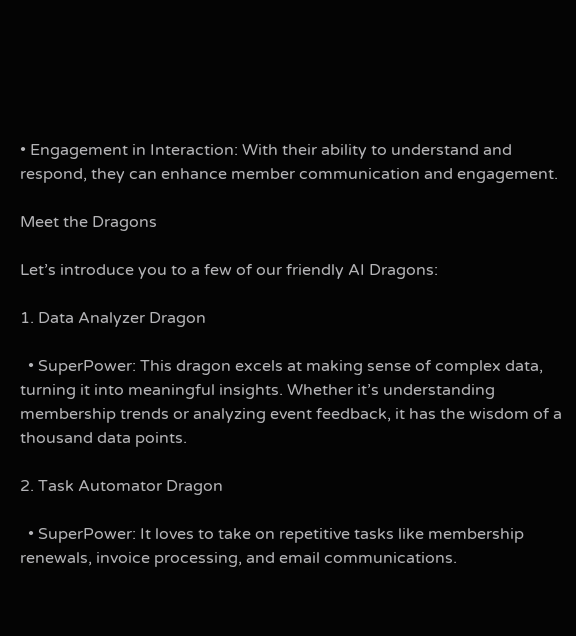• Engagement in Interaction: With their ability to understand and respond, they can enhance member communication and engagement.

Meet the Dragons

Let’s introduce you to a few of our friendly AI Dragons:

1. Data Analyzer Dragon

  • SuperPower: This dragon excels at making sense of complex data, turning it into meaningful insights. Whether it’s understanding membership trends or analyzing event feedback, it has the wisdom of a thousand data points.

2. Task Automator Dragon

  • SuperPower: It loves to take on repetitive tasks like membership renewals, invoice processing, and email communications.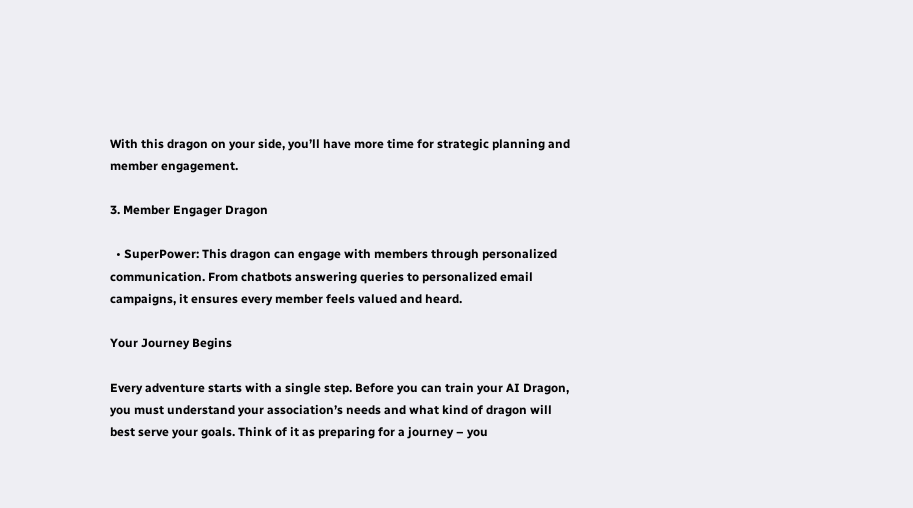With this dragon on your side, you’ll have more time for strategic planning and member engagement.

3. Member Engager Dragon

  • SuperPower: This dragon can engage with members through personalized communication. From chatbots answering queries to personalized email campaigns, it ensures every member feels valued and heard.

Your Journey Begins

Every adventure starts with a single step. Before you can train your AI Dragon, you must understand your association’s needs and what kind of dragon will best serve your goals. Think of it as preparing for a journey – you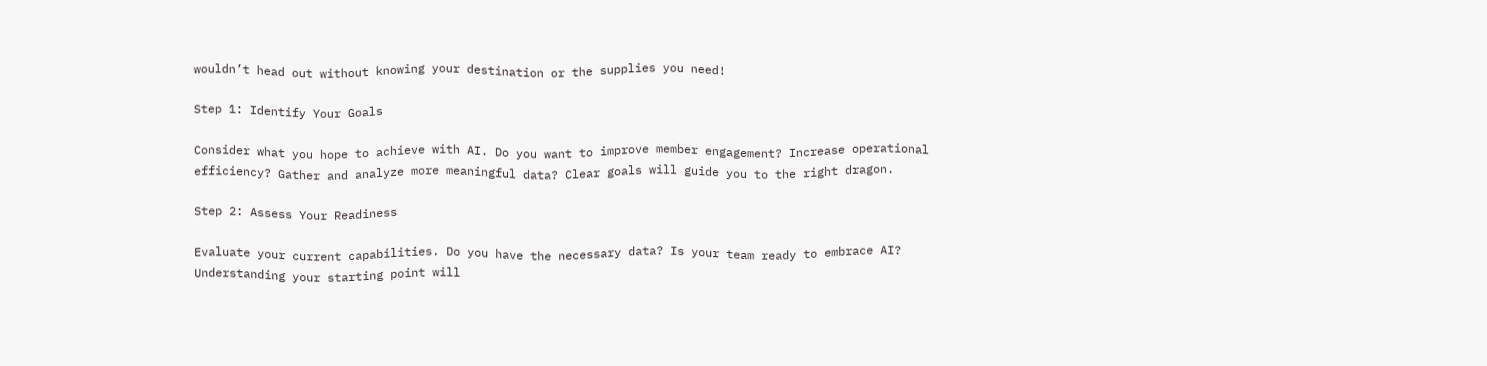wouldn’t head out without knowing your destination or the supplies you need!

Step 1: Identify Your Goals

Consider what you hope to achieve with AI. Do you want to improve member engagement? Increase operational efficiency? Gather and analyze more meaningful data? Clear goals will guide you to the right dragon.

Step 2: Assess Your Readiness

Evaluate your current capabilities. Do you have the necessary data? Is your team ready to embrace AI? Understanding your starting point will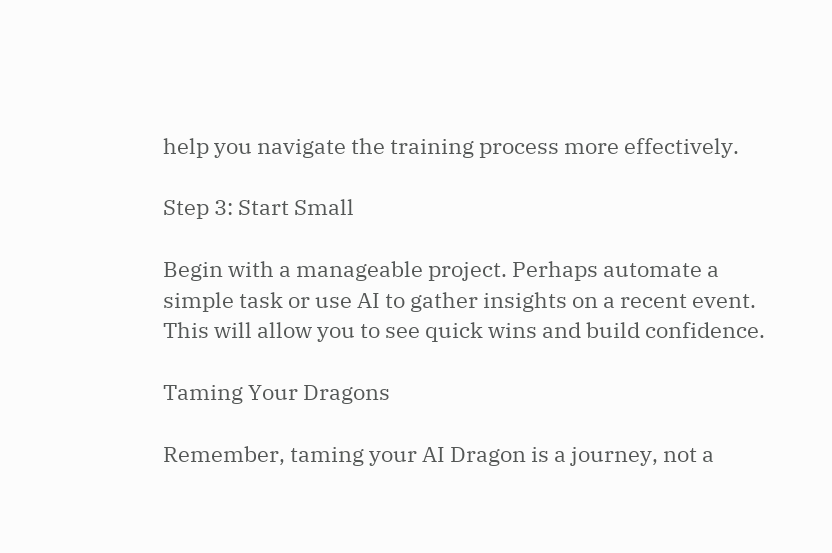help you navigate the training process more effectively.

Step 3: Start Small

Begin with a manageable project. Perhaps automate a simple task or use AI to gather insights on a recent event. This will allow you to see quick wins and build confidence.

Taming Your Dragons

Remember, taming your AI Dragon is a journey, not a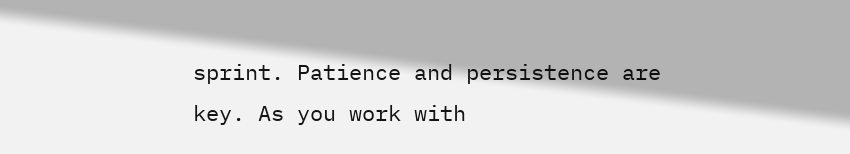sprint. Patience and persistence are key. As you work with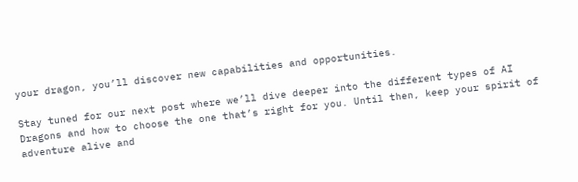your dragon, you’ll discover new capabilities and opportunities.

Stay tuned for our next post where we’ll dive deeper into the different types of AI Dragons and how to choose the one that’s right for you. Until then, keep your spirit of adventure alive and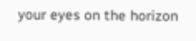your eyes on the horizon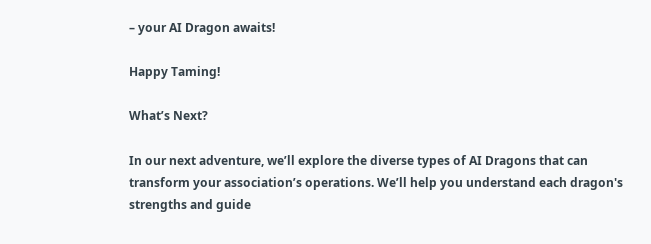– your AI Dragon awaits!

Happy Taming!

What’s Next?

In our next adventure, we’ll explore the diverse types of AI Dragons that can transform your association’s operations. We’ll help you understand each dragon's strengths and guide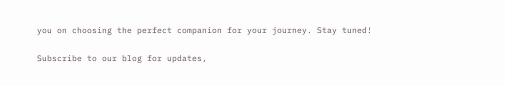you on choosing the perfect companion for your journey. Stay tuned!

Subscribe to our blog for updates,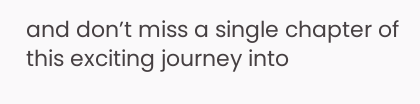and don’t miss a single chapter of this exciting journey into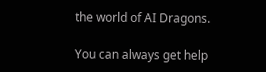the world of AI Dragons.

You can always get help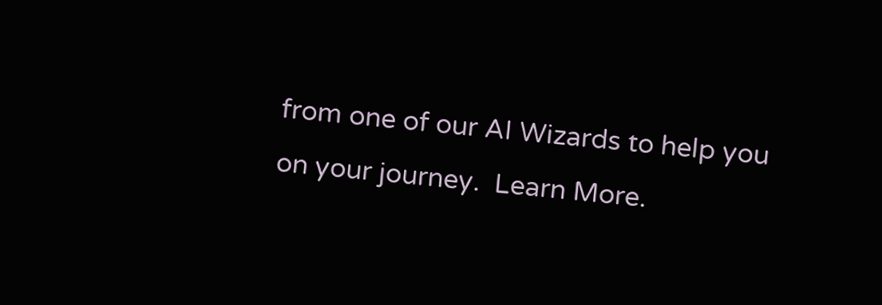from one of our AI Wizards to help you on your journey.  Learn More.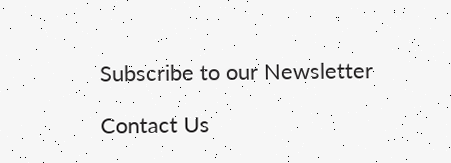Subscribe to our Newsletter

Contact Us